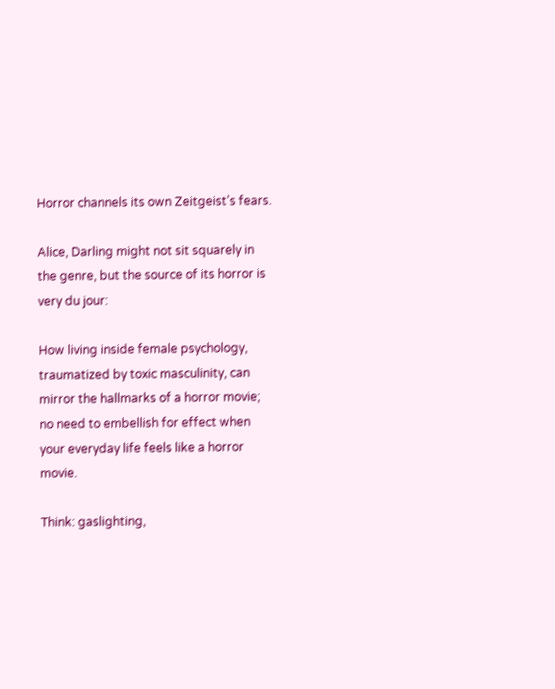Horror channels its own Zeitgeist’s fears.

Alice, Darling might not sit squarely in the genre, but the source of its horror is very du jour:

How living inside female psychology, traumatized by toxic masculinity, can mirror the hallmarks of a horror movie; no need to embellish for effect when your everyday life feels like a horror movie.

Think: gaslighting,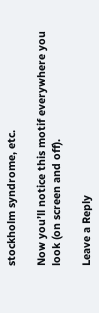stockholm syndrome, etc.

Now you’ll notice this motif everywhere you look (on screen and off).

Leave a Reply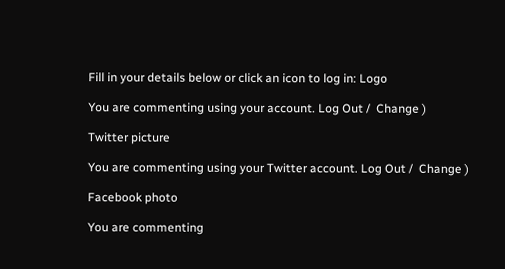Fill in your details below or click an icon to log in: Logo

You are commenting using your account. Log Out /  Change )

Twitter picture

You are commenting using your Twitter account. Log Out /  Change )

Facebook photo

You are commenting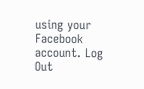using your Facebook account. Log Out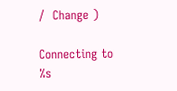/  Change )

Connecting to %s